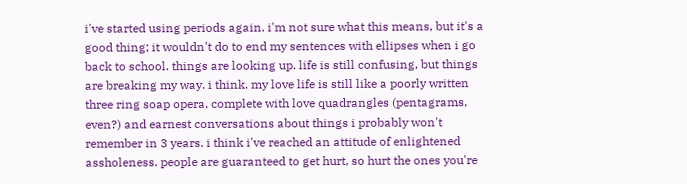i've started using periods again. i'm not sure what this means, but it's a good thing; it wouldn't do to end my sentences with ellipses when i go back to school. things are looking up. life is still confusing, but things are breaking my way. i think. my love life is still like a poorly written three ring soap opera, complete with love quadrangles (pentagrams, even?) and earnest conversations about things i probably won't remember in 3 years. i think i've reached an attitude of enlightened assholeness. people are guaranteed to get hurt, so hurt the ones you're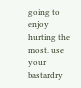going to enjoy hurting the most. use your bastardry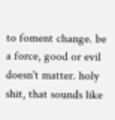to foment change. be a force, good or evil doesn't matter. holy shit, that sounds like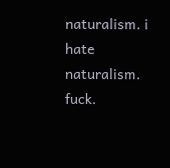naturalism. i hate naturalism. fuck.